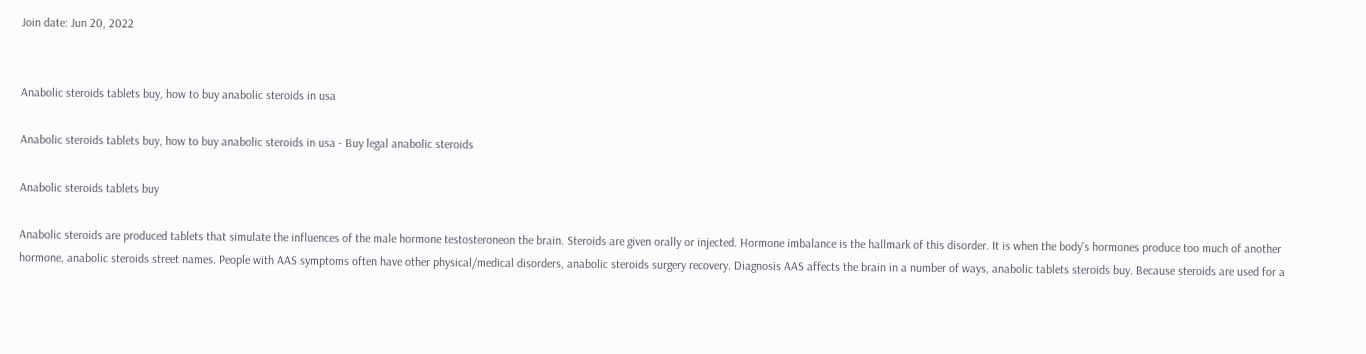Join date: Jun 20, 2022


Anabolic steroids tablets buy, how to buy anabolic steroids in usa

Anabolic steroids tablets buy, how to buy anabolic steroids in usa - Buy legal anabolic steroids

Anabolic steroids tablets buy

Anabolic steroids are produced tablets that simulate the influences of the male hormone testosteroneon the brain. Steroids are given orally or injected. Hormone imbalance is the hallmark of this disorder. It is when the body's hormones produce too much of another hormone, anabolic steroids street names. People with AAS symptoms often have other physical/medical disorders, anabolic steroids surgery recovery. Diagnosis AAS affects the brain in a number of ways, anabolic tablets steroids buy. Because steroids are used for a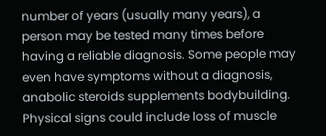number of years (usually many years), a person may be tested many times before having a reliable diagnosis. Some people may even have symptoms without a diagnosis, anabolic steroids supplements bodybuilding. Physical signs could include loss of muscle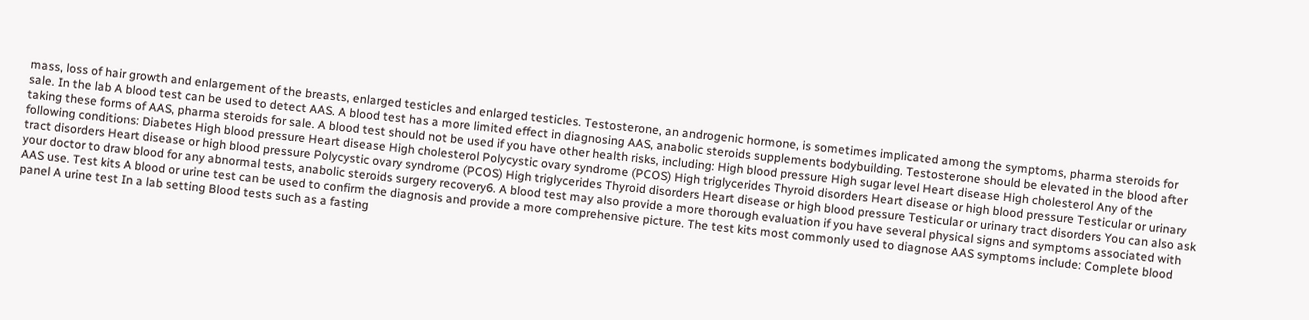mass, loss of hair growth and enlargement of the breasts, enlarged testicles and enlarged testicles. Testosterone, an androgenic hormone, is sometimes implicated among the symptoms, pharma steroids for sale. In the lab A blood test can be used to detect AAS. A blood test has a more limited effect in diagnosing AAS, anabolic steroids supplements bodybuilding. Testosterone should be elevated in the blood after taking these forms of AAS, pharma steroids for sale. A blood test should not be used if you have other health risks, including: High blood pressure High sugar level Heart disease High cholesterol Any of the following conditions: Diabetes High blood pressure Heart disease High cholesterol Polycystic ovary syndrome (PCOS) High triglycerides Thyroid disorders Heart disease or high blood pressure Testicular or urinary tract disorders Heart disease or high blood pressure Polycystic ovary syndrome (PCOS) High triglycerides Thyroid disorders Heart disease or high blood pressure Testicular or urinary tract disorders You can also ask your doctor to draw blood for any abnormal tests, anabolic steroids surgery recovery6. A blood test may also provide a more thorough evaluation if you have several physical signs and symptoms associated with AAS use. Test kits A blood or urine test can be used to confirm the diagnosis and provide a more comprehensive picture. The test kits most commonly used to diagnose AAS symptoms include: Complete blood panel A urine test In a lab setting Blood tests such as a fasting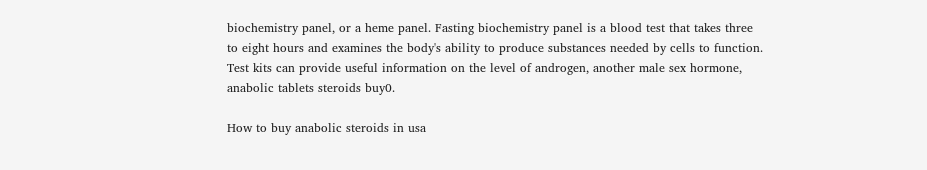biochemistry panel, or a heme panel. Fasting biochemistry panel is a blood test that takes three to eight hours and examines the body's ability to produce substances needed by cells to function. Test kits can provide useful information on the level of androgen, another male sex hormone, anabolic tablets steroids buy0.

How to buy anabolic steroids in usa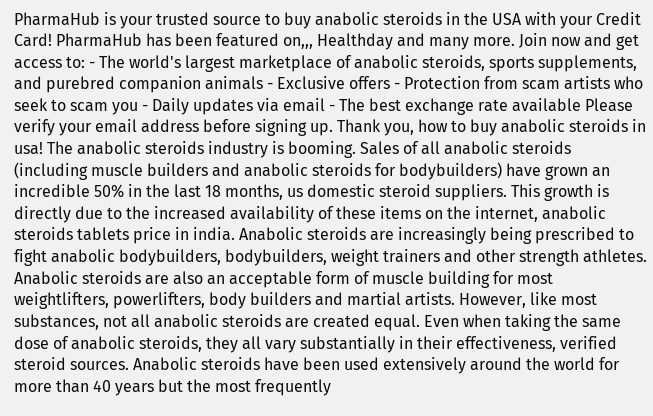PharmaHub is your trusted source to buy anabolic steroids in the USA with your Credit Card! PharmaHub has been featured on,,, Healthday and many more. Join now and get access to: - The world's largest marketplace of anabolic steroids, sports supplements, and purebred companion animals - Exclusive offers - Protection from scam artists who seek to scam you - Daily updates via email - The best exchange rate available Please verify your email address before signing up. Thank you, how to buy anabolic steroids in usa! The anabolic steroids industry is booming. Sales of all anabolic steroids (including muscle builders and anabolic steroids for bodybuilders) have grown an incredible 50% in the last 18 months, us domestic steroid suppliers. This growth is directly due to the increased availability of these items on the internet, anabolic steroids tablets price in india. Anabolic steroids are increasingly being prescribed to fight anabolic bodybuilders, bodybuilders, weight trainers and other strength athletes. Anabolic steroids are also an acceptable form of muscle building for most weightlifters, powerlifters, body builders and martial artists. However, like most substances, not all anabolic steroids are created equal. Even when taking the same dose of anabolic steroids, they all vary substantially in their effectiveness, verified steroid sources. Anabolic steroids have been used extensively around the world for more than 40 years but the most frequently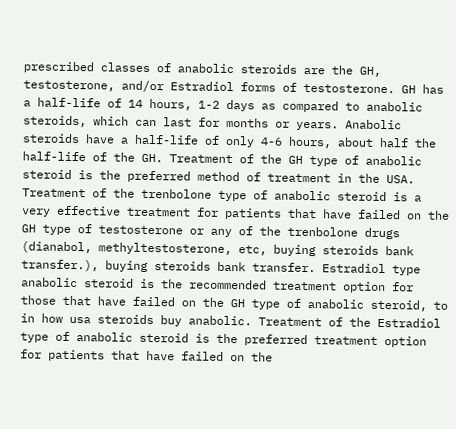prescribed classes of anabolic steroids are the GH, testosterone, and/or Estradiol forms of testosterone. GH has a half-life of 14 hours, 1-2 days as compared to anabolic steroids, which can last for months or years. Anabolic steroids have a half-life of only 4-6 hours, about half the half-life of the GH. Treatment of the GH type of anabolic steroid is the preferred method of treatment in the USA. Treatment of the trenbolone type of anabolic steroid is a very effective treatment for patients that have failed on the GH type of testosterone or any of the trenbolone drugs (dianabol, methyltestosterone, etc, buying steroids bank transfer.), buying steroids bank transfer. Estradiol type anabolic steroid is the recommended treatment option for those that have failed on the GH type of anabolic steroid, to in how usa steroids buy anabolic. Treatment of the Estradiol type of anabolic steroid is the preferred treatment option for patients that have failed on the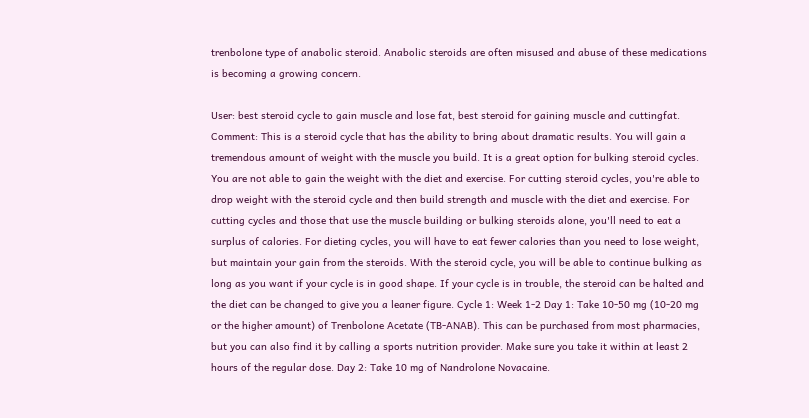trenbolone type of anabolic steroid. Anabolic steroids are often misused and abuse of these medications is becoming a growing concern.

User: best steroid cycle to gain muscle and lose fat, best steroid for gaining muscle and cuttingfat. Comment: This is a steroid cycle that has the ability to bring about dramatic results. You will gain a tremendous amount of weight with the muscle you build. It is a great option for bulking steroid cycles. You are not able to gain the weight with the diet and exercise. For cutting steroid cycles, you're able to drop weight with the steroid cycle and then build strength and muscle with the diet and exercise. For cutting cycles and those that use the muscle building or bulking steroids alone, you'll need to eat a surplus of calories. For dieting cycles, you will have to eat fewer calories than you need to lose weight, but maintain your gain from the steroids. With the steroid cycle, you will be able to continue bulking as long as you want if your cycle is in good shape. If your cycle is in trouble, the steroid can be halted and the diet can be changed to give you a leaner figure. Cycle 1: Week 1-2 Day 1: Take 10-50 mg (10-20 mg or the higher amount) of Trenbolone Acetate (TB-ANAB). This can be purchased from most pharmacies, but you can also find it by calling a sports nutrition provider. Make sure you take it within at least 2 hours of the regular dose. Day 2: Take 10 mg of Nandrolone Novacaine.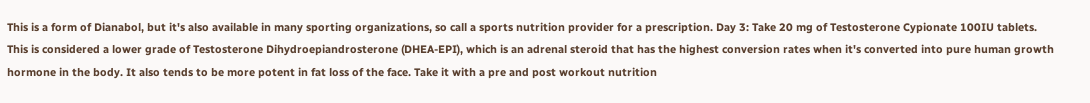This is a form of Dianabol, but it's also available in many sporting organizations, so call a sports nutrition provider for a prescription. Day 3: Take 20 mg of Testosterone Cypionate 100IU tablets. This is considered a lower grade of Testosterone Dihydroepiandrosterone (DHEA-EPI), which is an adrenal steroid that has the highest conversion rates when it's converted into pure human growth hormone in the body. It also tends to be more potent in fat loss of the face. Take it with a pre and post workout nutrition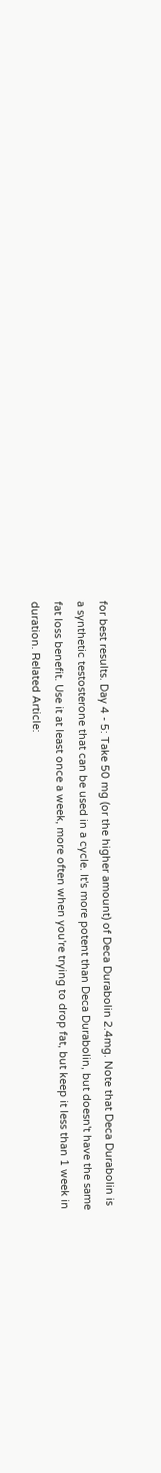for best results. Day 4 - 5: Take 50 mg (or the higher amount) of Deca Durabolin 2.4mg. Note that Deca Durabolin is a synthetic testosterone that can be used in a cycle. It's more potent than Deca Durabolin, but doesn't have the same fat loss benefit. Use it at least once a week, more often when you're trying to drop fat, but keep it less than 1 week in duration. Related Article: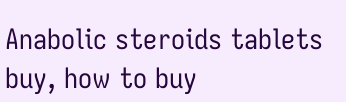Anabolic steroids tablets buy, how to buy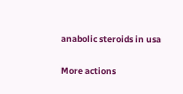anabolic steroids in usa

More actions